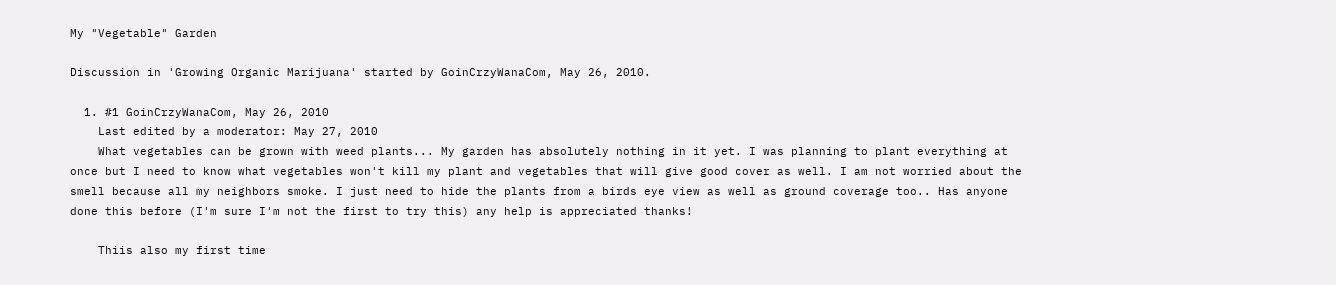My "Vegetable" Garden

Discussion in 'Growing Organic Marijuana' started by GoinCrzyWanaCom, May 26, 2010.

  1. #1 GoinCrzyWanaCom, May 26, 2010
    Last edited by a moderator: May 27, 2010
    What vegetables can be grown with weed plants... My garden has absolutely nothing in it yet. I was planning to plant everything at once but I need to know what vegetables won't kill my plant and vegetables that will give good cover as well. I am not worried about the smell because all my neighbors smoke. I just need to hide the plants from a birds eye view as well as ground coverage too.. Has anyone done this before (I'm sure I'm not the first to try this) any help is appreciated thanks!

    Thiis also my first time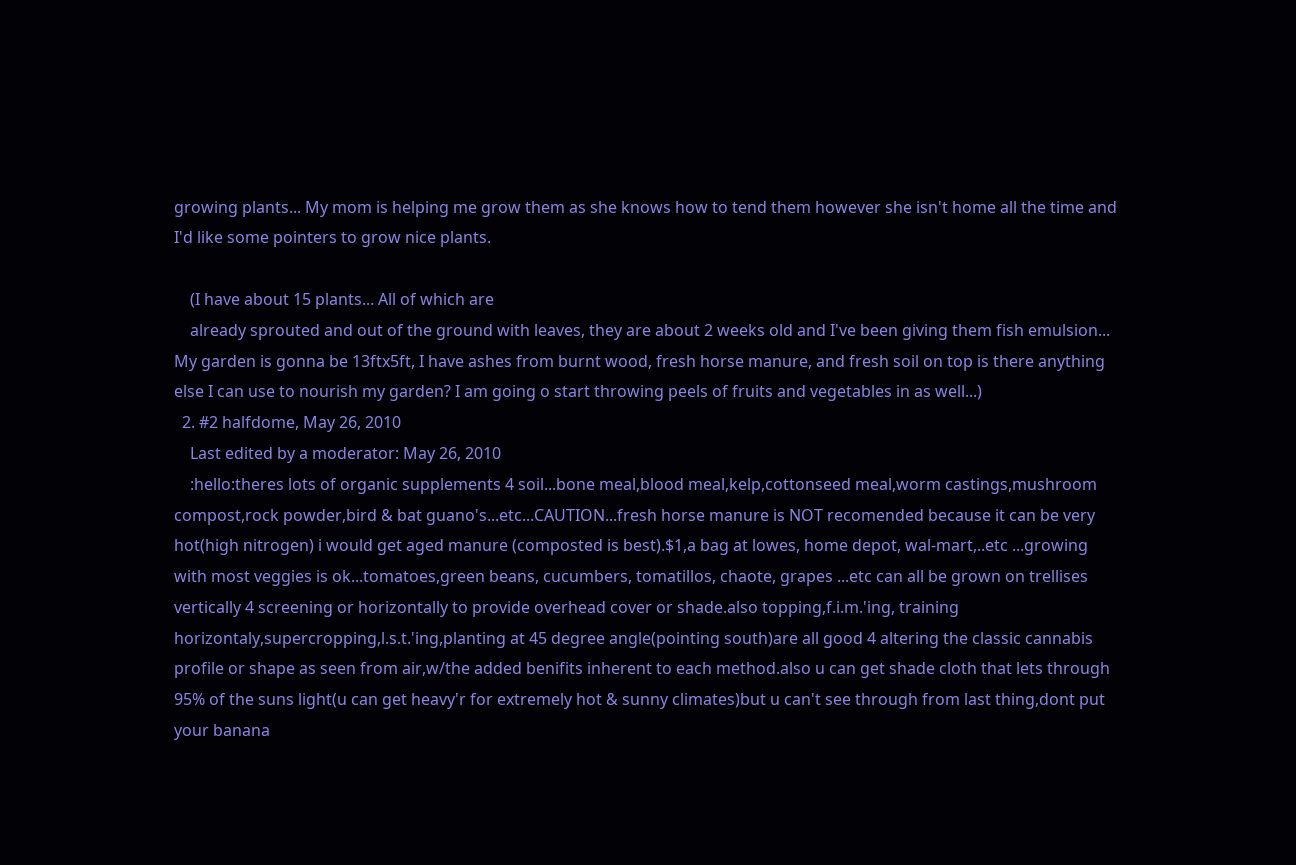growing plants... My mom is helping me grow them as she knows how to tend them however she isn't home all the time and I'd like some pointers to grow nice plants.

    (I have about 15 plants... All of which are
    already sprouted and out of the ground with leaves, they are about 2 weeks old and I've been giving them fish emulsion... My garden is gonna be 13ftx5ft, I have ashes from burnt wood, fresh horse manure, and fresh soil on top is there anything else I can use to nourish my garden? I am going o start throwing peels of fruits and vegetables in as well...)
  2. #2 halfdome, May 26, 2010
    Last edited by a moderator: May 26, 2010
    :hello:theres lots of organic supplements 4 soil...bone meal,blood meal,kelp,cottonseed meal,worm castings,mushroom compost,rock powder,bird & bat guano's...etc...CAUTION...fresh horse manure is NOT recomended because it can be very hot(high nitrogen) i would get aged manure (composted is best).$1,a bag at lowes, home depot, wal-mart,..etc ...growing with most veggies is ok...tomatoes,green beans, cucumbers, tomatillos, chaote, grapes ...etc can all be grown on trellises vertically 4 screening or horizontally to provide overhead cover or shade.also topping,f.i.m.'ing, training horizontaly,supercropping,l.s.t.'ing,planting at 45 degree angle(pointing south)are all good 4 altering the classic cannabis profile or shape as seen from air,w/the added benifits inherent to each method.also u can get shade cloth that lets through 95% of the suns light(u can get heavy'r for extremely hot & sunny climates)but u can't see through from last thing,dont put your banana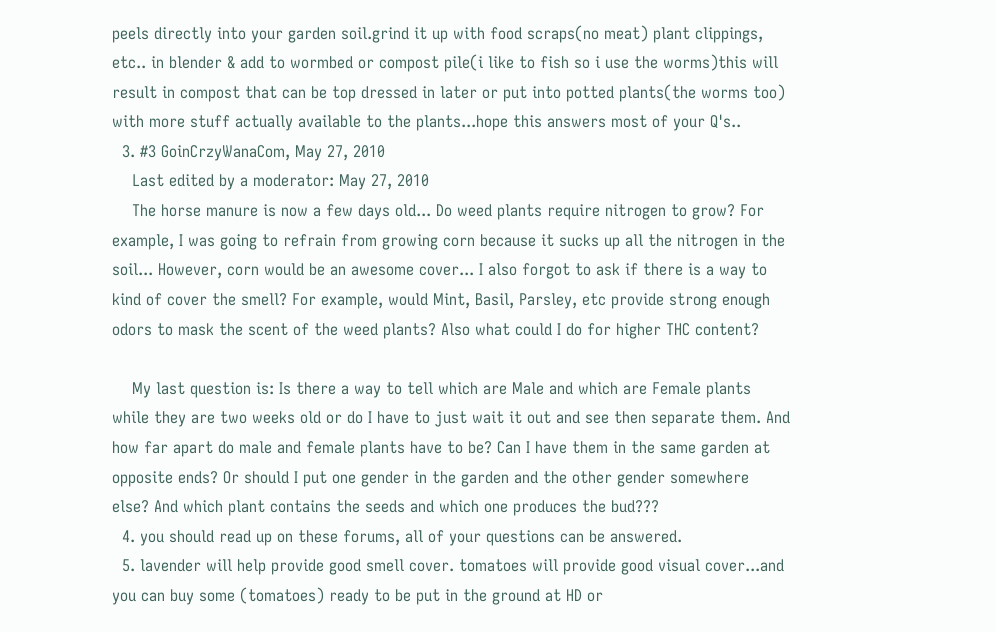peels directly into your garden soil.grind it up with food scraps(no meat) plant clippings, etc.. in blender & add to wormbed or compost pile(i like to fish so i use the worms)this will result in compost that can be top dressed in later or put into potted plants(the worms too) with more stuff actually available to the plants...hope this answers most of your Q's..
  3. #3 GoinCrzyWanaCom, May 27, 2010
    Last edited by a moderator: May 27, 2010
    The horse manure is now a few days old... Do weed plants require nitrogen to grow? For example, I was going to refrain from growing corn because it sucks up all the nitrogen in the soil... However, corn would be an awesome cover... I also forgot to ask if there is a way to kind of cover the smell? For example, would Mint, Basil, Parsley, etc provide strong enough odors to mask the scent of the weed plants? Also what could I do for higher THC content?

    My last question is: Is there a way to tell which are Male and which are Female plants while they are two weeks old or do I have to just wait it out and see then separate them. And how far apart do male and female plants have to be? Can I have them in the same garden at opposite ends? Or should I put one gender in the garden and the other gender somewhere else? And which plant contains the seeds and which one produces the bud???
  4. you should read up on these forums, all of your questions can be answered.
  5. lavender will help provide good smell cover. tomatoes will provide good visual cover...and you can buy some (tomatoes) ready to be put in the ground at HD or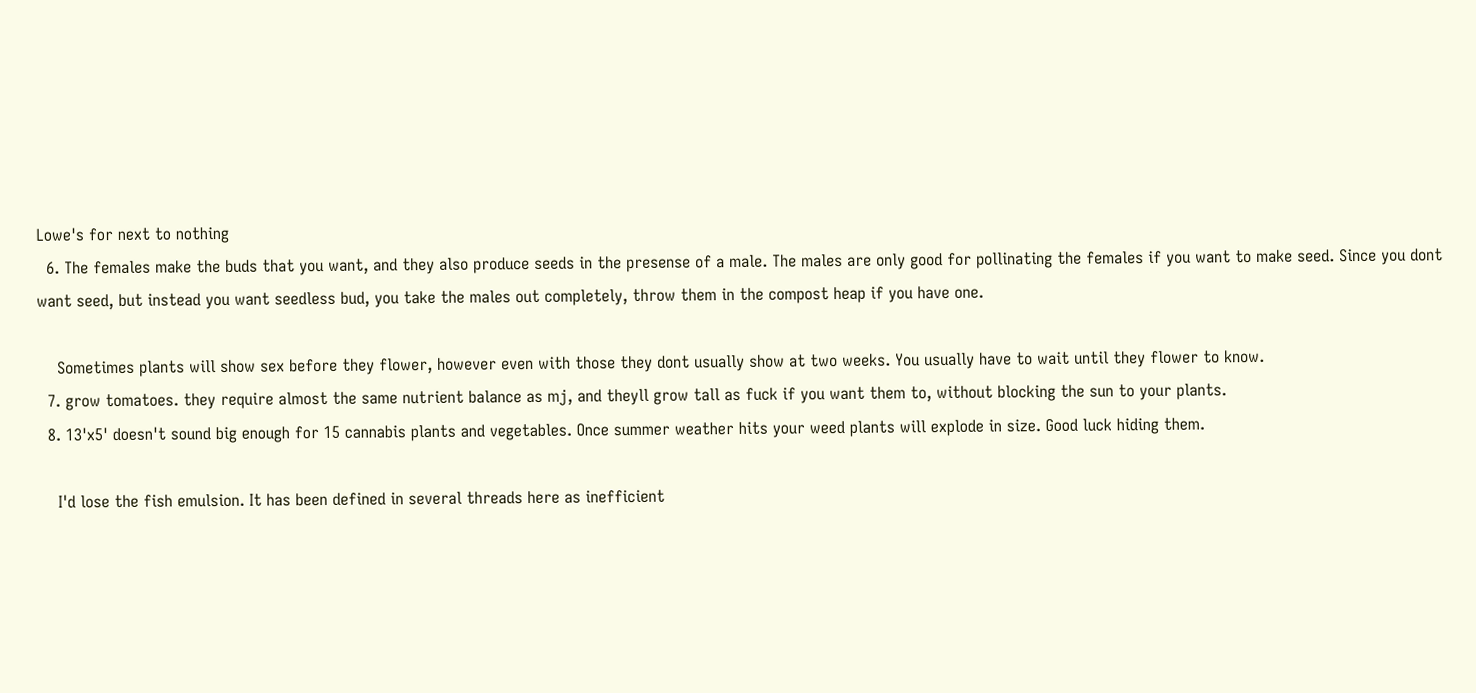Lowe's for next to nothing
  6. The females make the buds that you want, and they also produce seeds in the presense of a male. The males are only good for pollinating the females if you want to make seed. Since you dont want seed, but instead you want seedless bud, you take the males out completely, throw them in the compost heap if you have one.

    Sometimes plants will show sex before they flower, however even with those they dont usually show at two weeks. You usually have to wait until they flower to know.
  7. grow tomatoes. they require almost the same nutrient balance as mj, and theyll grow tall as fuck if you want them to, without blocking the sun to your plants.
  8. 13'x5' doesn't sound big enough for 15 cannabis plants and vegetables. Once summer weather hits your weed plants will explode in size. Good luck hiding them.

    I'd lose the fish emulsion. It has been defined in several threads here as inefficient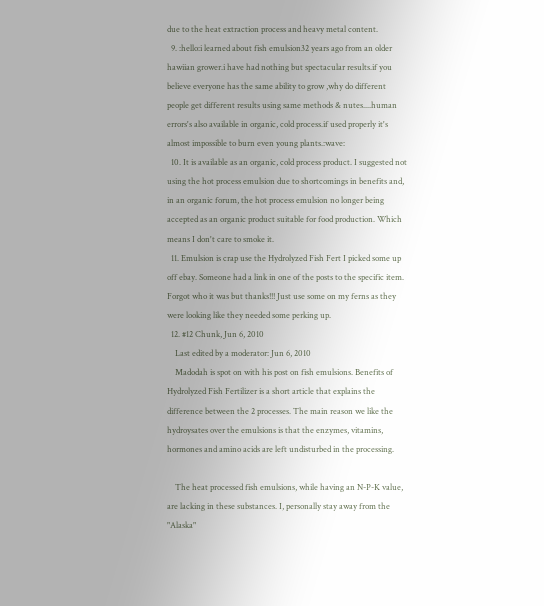due to the heat extraction process and heavy metal content.
  9. :hello:i learned about fish emulsion32 years ago from an older hawiian grower.i have had nothing but spectacular results.if you believe everyone has the same ability to grow ,why do different people get different results using same methods & nutes....human errors's also available in organic, cold process.if used properly it's almost impossible to burn even young plants.:wave:
  10. It is available as an organic, cold process product. I suggested not using the hot process emulsion due to shortcomings in benefits and, in an organic forum, the hot process emulsion no longer being accepted as an organic product suitable for food production. Which means I don't care to smoke it.
  11. Emulsion is crap use the Hydrolyzed Fish Fert I picked some up off ebay. Someone had a link in one of the posts to the specific item. Forgot who it was but thanks!!! Just use some on my ferns as they were looking like they needed some perking up.
  12. #12 Chunk, Jun 6, 2010
    Last edited by a moderator: Jun 6, 2010
    Madodah is spot on with his post on fish emulsions. Benefits of Hydrolyzed Fish Fertilizer is a short article that explains the difference between the 2 processes. The main reason we like the hydroysates over the emulsions is that the enzymes, vitamins, hormones and amino acids are left undisturbed in the processing.

    The heat processed fish emulsions, while having an N-P-K value, are lacking in these substances. I, personally stay away from the "Alaska"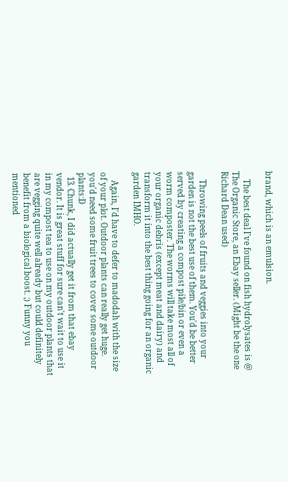brand, which is an emulsion.

    The best deal I've found on fish hydrolysates is @ The Organic Store, an Ebay seller. (Might be the one Richard Dean used)

    Throwing peels of fruits and veggies into your garden is not the best use of them. You'd be better served by creating a compost pile/bin or even a worm composter. The worms will take most all of your organic debris (except meat and dairy) and transform it into the best thing going for an organic garden IMHO.

    Again, I'd have to defer to madodah with the size of your plot. Outdoor plants can really get huge. you'd need some fruit trees to cover some outdoor plants:D
  13. Chunk, I did actually get it from that ebay vendor. It is great stuff for sure can't wait to use it in my compost tea to use on my outdoor plants that are vegging quite well already but could definitely benefit from a biological boost. ;) Funny you mentioned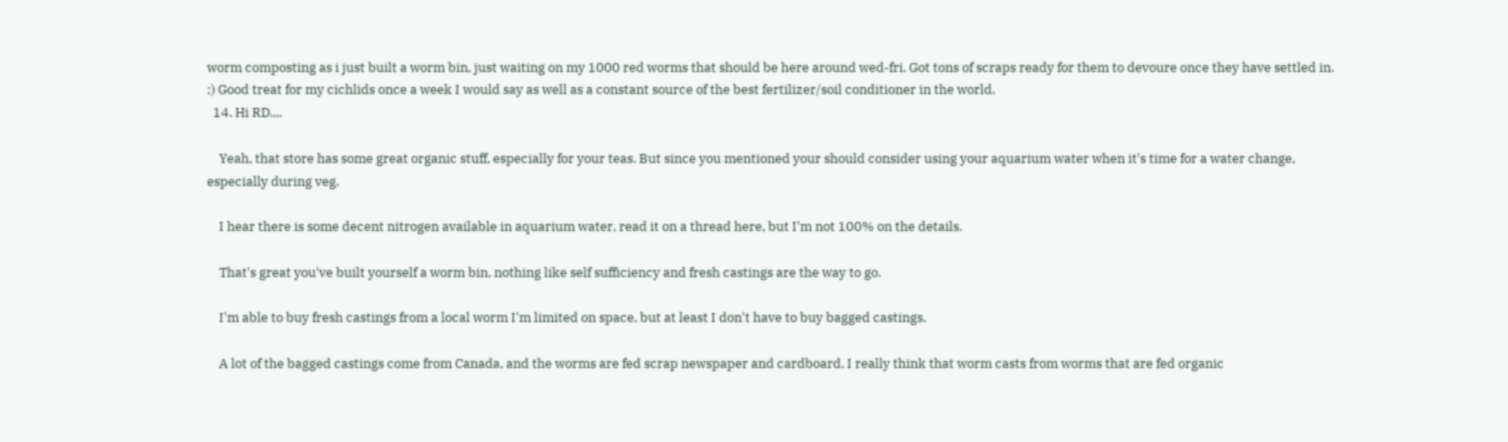worm composting as i just built a worm bin, just waiting on my 1000 red worms that should be here around wed-fri. Got tons of scraps ready for them to devoure once they have settled in. ;) Good treat for my cichlids once a week I would say as well as a constant source of the best fertilizer/soil conditioner in the world.
  14. Hi RD....

    Yeah, that store has some great organic stuff, especially for your teas. But since you mentioned your should consider using your aquarium water when it's time for a water change, especially during veg.

    I hear there is some decent nitrogen available in aquarium water, read it on a thread here, but I'm not 100% on the details.

    That's great you've built yourself a worm bin, nothing like self sufficiency and fresh castings are the way to go.

    I'm able to buy fresh castings from a local worm I'm limited on space, but at least I don't have to buy bagged castings.

    A lot of the bagged castings come from Canada, and the worms are fed scrap newspaper and cardboard. I really think that worm casts from worms that are fed organic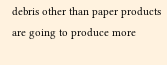debris other than paper products are going to produce more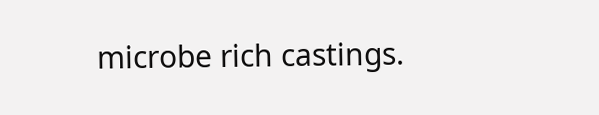microbe rich castings.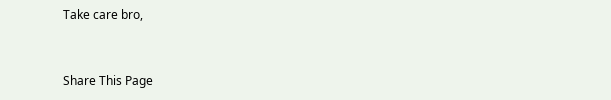Take care bro,


Share This Page